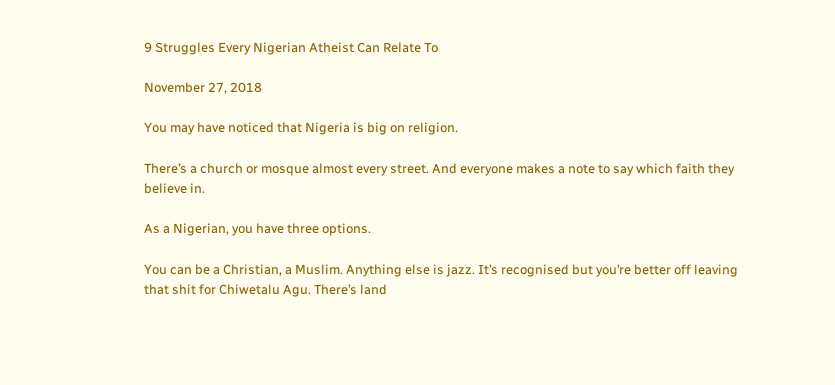9 Struggles Every Nigerian Atheist Can Relate To

November 27, 2018

You may have noticed that Nigeria is big on religion.

There’s a church or mosque almost every street. And everyone makes a note to say which faith they believe in.

As a Nigerian, you have three options.

You can be a Christian, a Muslim. Anything else is jazz. It’s recognised but you’re better off leaving that shit for Chiwetalu Agu. There’s land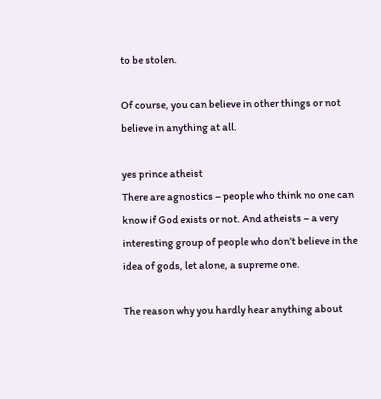to be stolen.

Of course, you can believe in other things or not believe in anything at all.

yes prince atheist
There are agnostics – people who think no one can know if God exists or not. And atheists – a very interesting group of people who don’t believe in the idea of gods, let alone, a supreme one.

The reason why you hardly hear anything about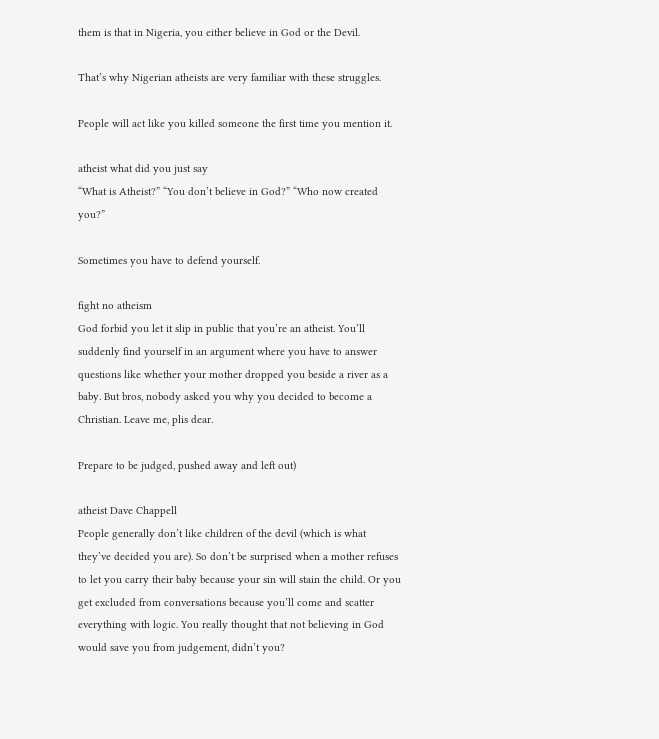them is that in Nigeria, you either believe in God or the Devil.

That’s why Nigerian atheists are very familiar with these struggles.

People will act like you killed someone the first time you mention it.

atheist what did you just say
“What is Atheist?” “You don’t believe in God?” “Who now created you?”

Sometimes you have to defend yourself.

fight no atheism
God forbid you let it slip in public that you’re an atheist. You’ll suddenly find yourself in an argument where you have to answer questions like whether your mother dropped you beside a river as a baby. But bros, nobody asked you why you decided to become a Christian. Leave me, plis dear.

Prepare to be judged, pushed away and left out)

atheist Dave Chappell
People generally don’t like children of the devil (which is what they’ve decided you are). So don’t be surprised when a mother refuses to let you carry their baby because your sin will stain the child. Or you get excluded from conversations because you’ll come and scatter everything with logic. You really thought that not believing in God would save you from judgement, didn’t you?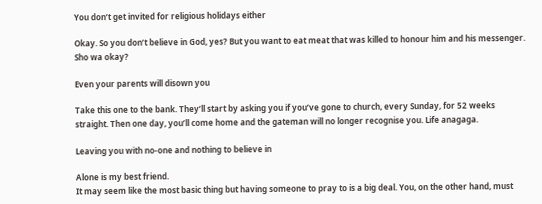You don’t get invited for religious holidays either

Okay. So you don’t believe in God, yes? But you want to eat meat that was killed to honour him and his messenger. Sho wa okay?

Even your parents will disown you

Take this one to the bank. They’ll start by asking you if you’ve gone to church, every Sunday, for 52 weeks straight. Then one day, you’ll come home and the gateman will no longer recognise you. Life anagaga.

Leaving you with no-one and nothing to believe in

Alone is my best friend.
It may seem like the most basic thing but having someone to pray to is a big deal. You, on the other hand, must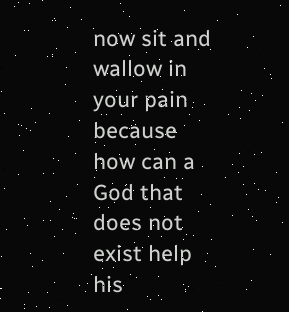now sit and wallow in your pain because how can a God that does not exist help his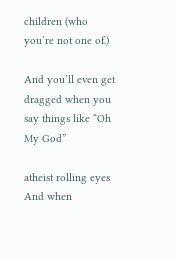children (who you’re not one of.)

And you’ll even get dragged when you say things like “Oh My God”

atheist rolling eyes
And when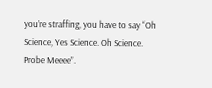you’re straffing, you have to say “Oh Science, Yes Science. Oh Science. Probe Meeee”.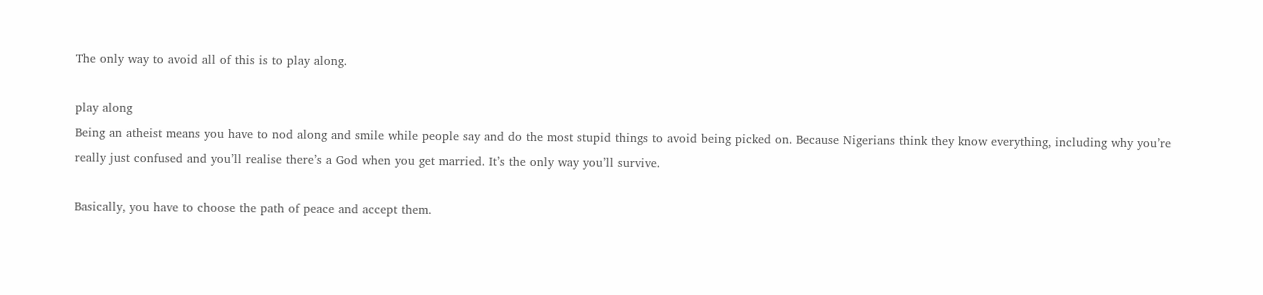The only way to avoid all of this is to play along.

play along
Being an atheist means you have to nod along and smile while people say and do the most stupid things to avoid being picked on. Because Nigerians think they know everything, including why you’re really just confused and you’ll realise there’s a God when you get married. It’s the only way you’ll survive.

Basically, you have to choose the path of peace and accept them.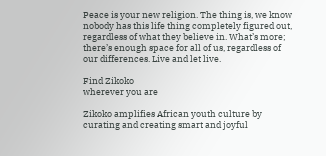Peace is your new religion. The thing is, we know nobody has this life thing completely figured out, regardless of what they believe in. What’s more; there’s enough space for all of us, regardless of our differences. Live and let live.

Find Zikoko
wherever you are

Zikoko amplifies African youth culture by curating and creating smart and joyful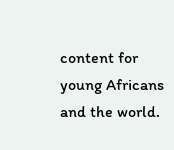content for young Africans and the world.